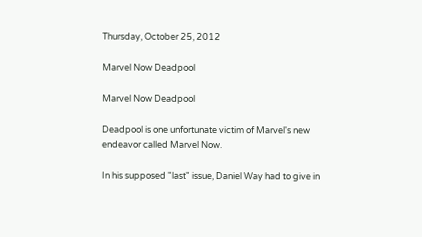Thursday, October 25, 2012

Marvel Now Deadpool

Marvel Now Deadpool

Deadpool is one unfortunate victim of Marvel's new endeavor called Marvel Now.

In his supposed "last" issue, Daniel Way had to give in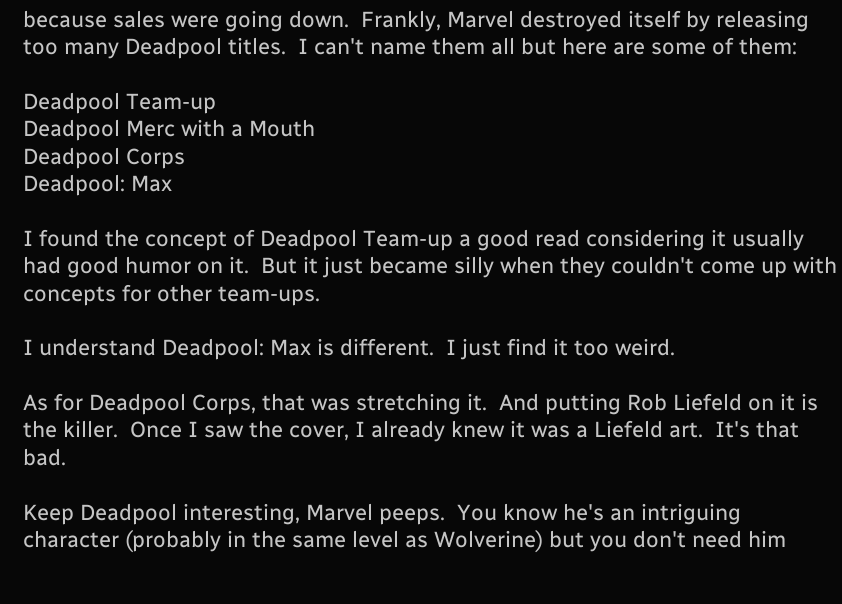because sales were going down.  Frankly, Marvel destroyed itself by releasing too many Deadpool titles.  I can't name them all but here are some of them:

Deadpool Team-up
Deadpool Merc with a Mouth
Deadpool Corps
Deadpool: Max

I found the concept of Deadpool Team-up a good read considering it usually had good humor on it.  But it just became silly when they couldn't come up with concepts for other team-ups.

I understand Deadpool: Max is different.  I just find it too weird.

As for Deadpool Corps, that was stretching it.  And putting Rob Liefeld on it is the killer.  Once I saw the cover, I already knew it was a Liefeld art.  It's that bad.

Keep Deadpool interesting, Marvel peeps.  You know he's an intriguing character (probably in the same level as Wolverine) but you don't need him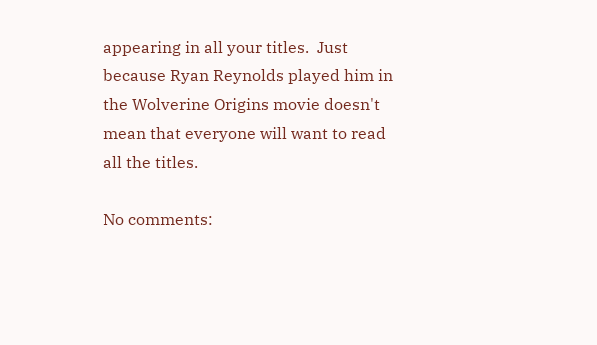appearing in all your titles.  Just because Ryan Reynolds played him in the Wolverine Origins movie doesn't mean that everyone will want to read all the titles.

No comments: